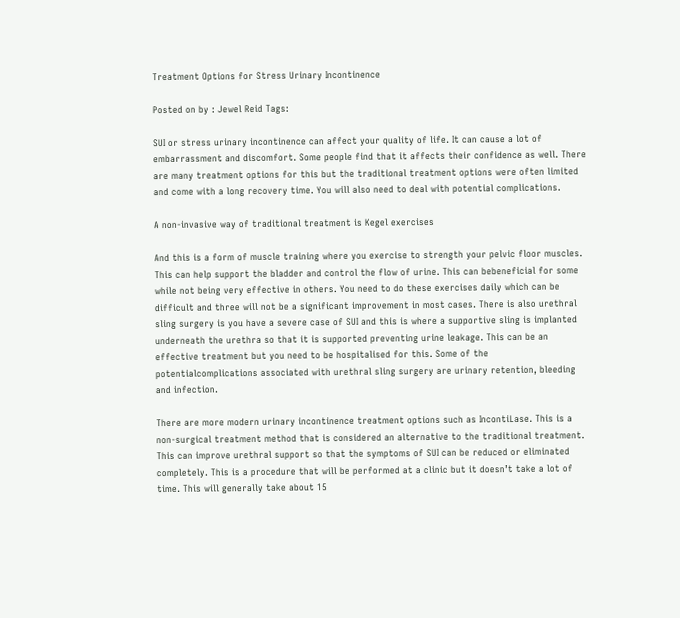Treatment Options for Stress Urinary Incontinence

Posted on by : Jewel Reid Tags:

SUI or stress urinary incontinence can affect your quality of life. It can cause a lot of embarrassment and discomfort. Some people find that it affects their confidence as well. There are many treatment options for this but the traditional treatment options were often limited and come with a long recovery time. You will also need to deal with potential complications.

A non-invasive way of traditional treatment is Kegel exercises

And this is a form of muscle training where you exercise to strength your pelvic floor muscles. This can help support the bladder and control the flow of urine. This can bebeneficial for some while not being very effective in others. You need to do these exercises daily which can be difficult and three will not be a significant improvement in most cases. There is also urethral sling surgery is you have a severe case of SUI and this is where a supportive sling is implanted underneath the urethra so that it is supported preventing urine leakage. This can be an effective treatment but you need to be hospitalised for this. Some of the potentialcomplications associated with urethral sling surgery are urinary retention, bleeding and infection.

There are more modern urinary incontinence treatment options such as IncontiLase. This is a non-surgical treatment method that is considered an alternative to the traditional treatment. This can improve urethral support so that the symptoms of SUI can be reduced or eliminated completely. This is a procedure that will be performed at a clinic but it doesn’t take a lot of time. This will generally take about 15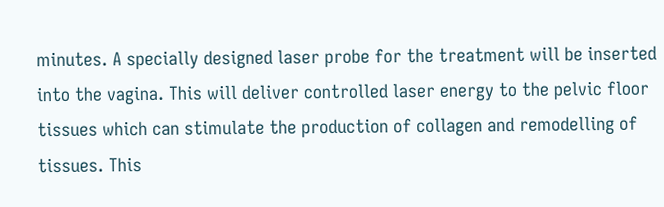minutes. A specially designed laser probe for the treatment will be inserted into the vagina. This will deliver controlled laser energy to the pelvic floor tissues which can stimulate the production of collagen and remodelling of tissues. This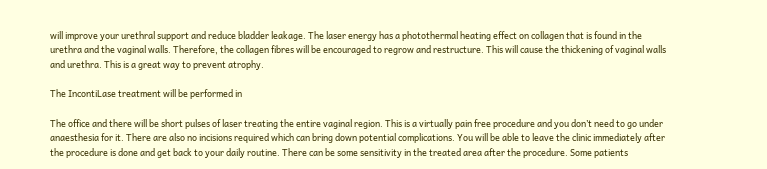will improve your urethral support and reduce bladder leakage. The laser energy has a photothermal heating effect on collagen that is found in the urethra and the vaginal walls. Therefore, the collagen fibres will be encouraged to regrow and restructure. This will cause the thickening of vaginal walls and urethra. This is a great way to prevent atrophy.

The IncontiLase treatment will be performed in

The office and there will be short pulses of laser treating the entire vaginal region. This is a virtually pain free procedure and you don’t need to go under anaesthesia for it. There are also no incisions required which can bring down potential complications. You will be able to leave the clinic immediately after the procedure is done and get back to your daily routine. There can be some sensitivity in the treated area after the procedure. Some patients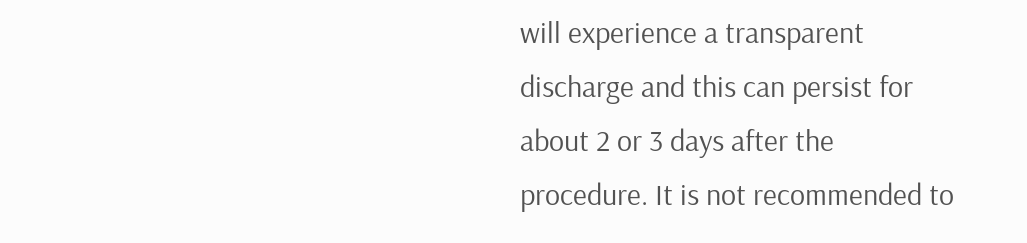will experience a transparent discharge and this can persist for about 2 or 3 days after the procedure. It is not recommended to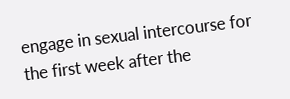engage in sexual intercourse for the first week after the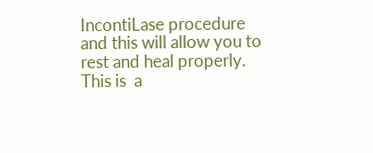IncontiLase procedure and this will allow you to rest and heal properly. This is  a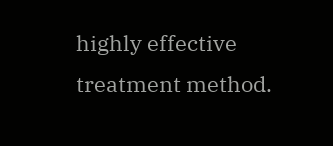highly effective treatment method.